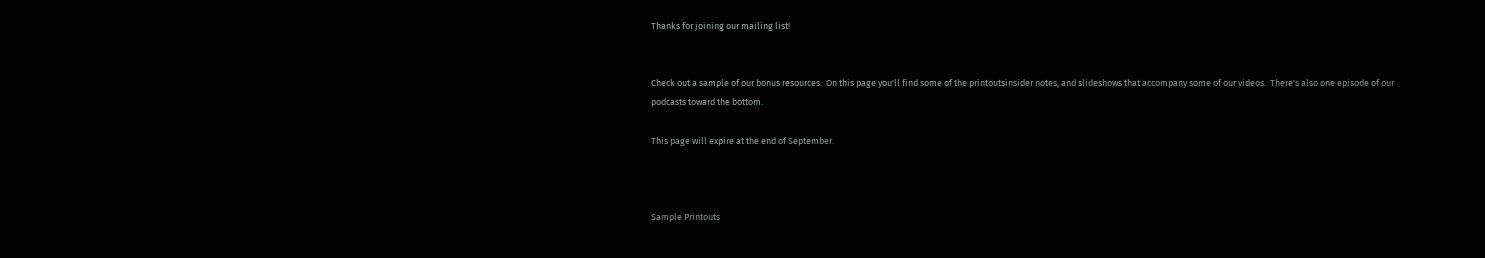Thanks for joining our mailing list!


Check out a sample of our bonus resources.  On this page you'll find some of the printoutsinsider notes, and slideshows that accompany some of our videos.  There's also one episode of our podcasts toward the bottom.

This page will expire at the end of September.



Sample Printouts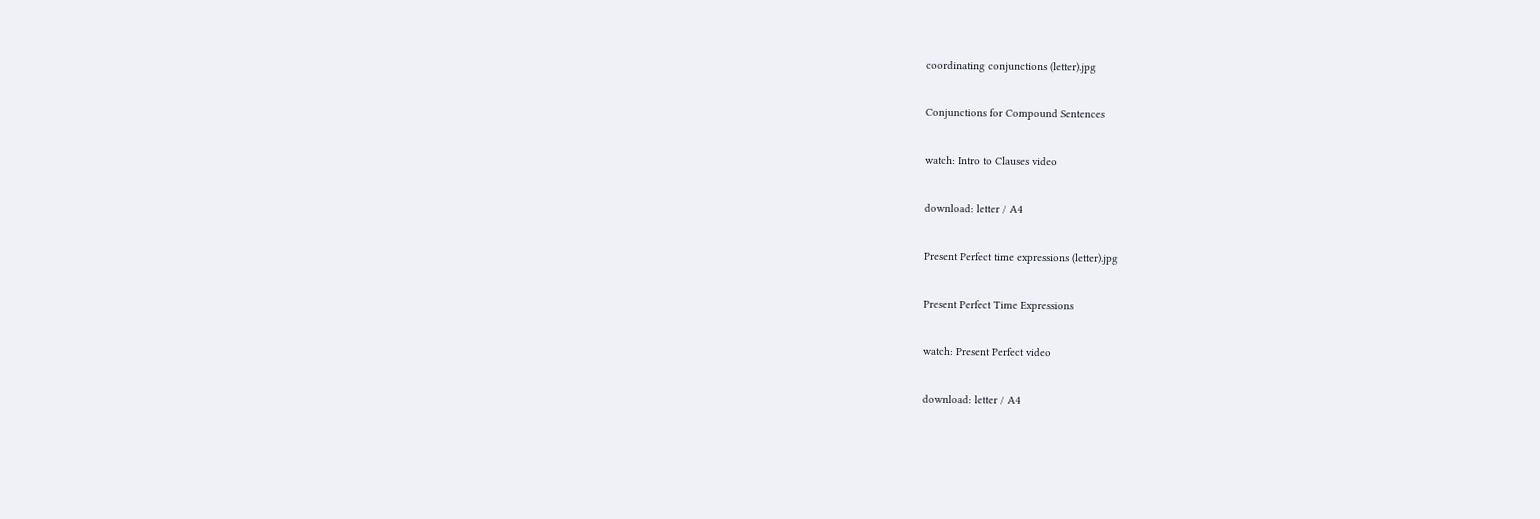coordinating conjunctions (letter).jpg

Conjunctions for Compound Sentences

watch: Intro to Clauses video

download: letter / A4

Present Perfect time expressions (letter).jpg

Present Perfect Time Expressions

watch: Present Perfect video

download: letter / A4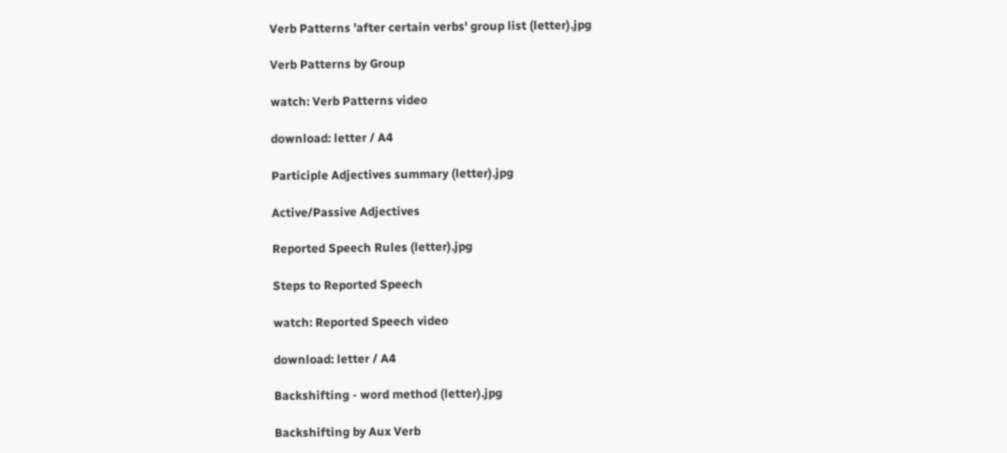Verb Patterns 'after certain verbs' group list (letter).jpg

Verb Patterns by Group

watch: Verb Patterns video

download: letter / A4

Participle Adjectives summary (letter).jpg

Active/Passive Adjectives

Reported Speech Rules (letter).jpg

Steps to Reported Speech

watch: Reported Speech video

download: letter / A4

Backshifting - word method (letter).jpg

Backshifting by Aux Verb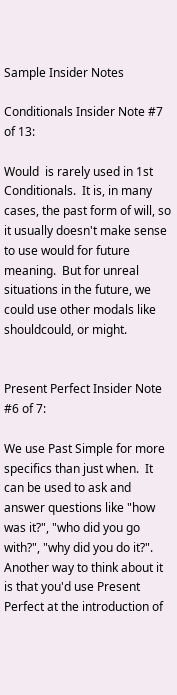Sample Insider Notes

Conditionals Insider Note #7 of 13:

Would  is rarely used in 1st Conditionals.  It is, in many cases, the past form of will, so it usually doesn't make sense to use would for future meaning.  But for unreal situations in the future, we could use other modals like shouldcould, or might.


Present Perfect Insider Note #6 of 7:

We use Past Simple for more specifics than just when.  It can be used to ask and answer questions like "how was it?", "who did you go with?", "why did you do it?".  Another way to think about it is that you'd use Present Perfect at the introduction of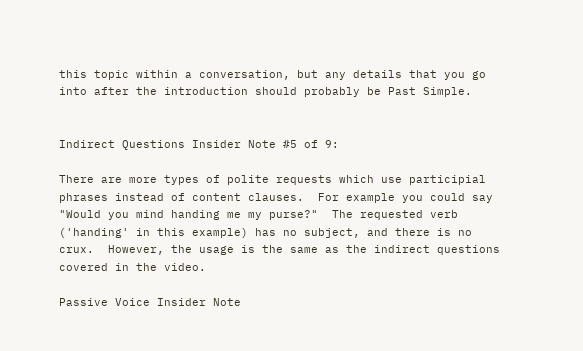this topic within a conversation, but any details that you go into after the introduction should probably be Past Simple.


Indirect Questions Insider Note #5 of 9:

There are more types of polite requests which use participial phrases instead of content clauses.  For example you could say "Would you mind handing me my purse?"  The requested verb ('handing' in this example) has no subject, and there is no crux.  However, the usage is the same as the indirect questions covered in the video.

Passive Voice Insider Note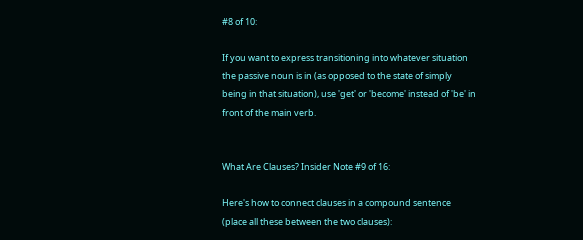#8 of 10:

If you want to express transitioning into whatever situation the passive noun is in (as opposed to the state of simply being in that situation), use 'get' or 'become' instead of 'be' in front of the main verb.


What Are Clauses? Insider Note #9 of 16:

Here's how to connect clauses in a compound sentence (place all these between the two clauses):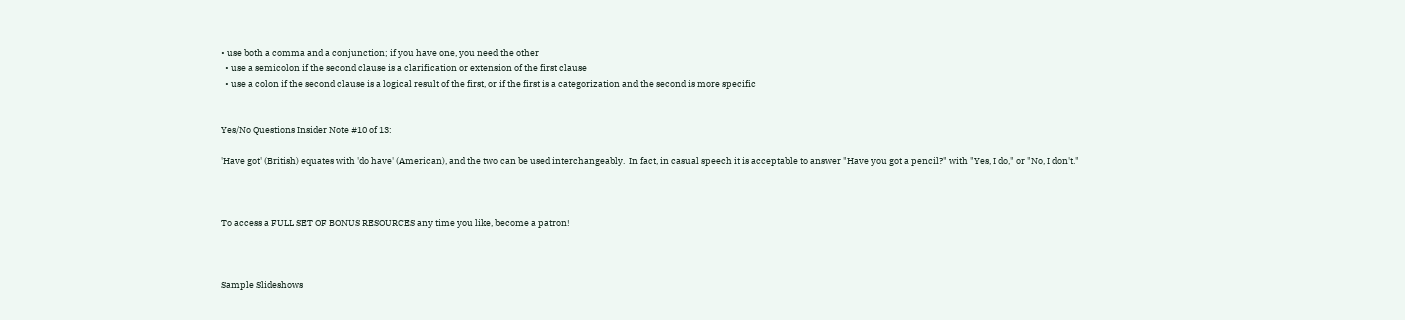• use both a comma and a conjunction; if you have one, you need the other
  • use a semicolon if the second clause is a clarification or extension of the first clause
  • use a colon if the second clause is a logical result of the first, or if the first is a categorization and the second is more specific


Yes/No Questions Insider Note #10 of 13:

'Have got' (British) equates with 'do have' (American), and the two can be used interchangeably.  In fact, in casual speech it is acceptable to answer "Have you got a pencil?" with "Yes, I do," or "No, I don't."



To access a FULL SET OF BONUS RESOURCES any time you like, become a patron!



Sample Slideshows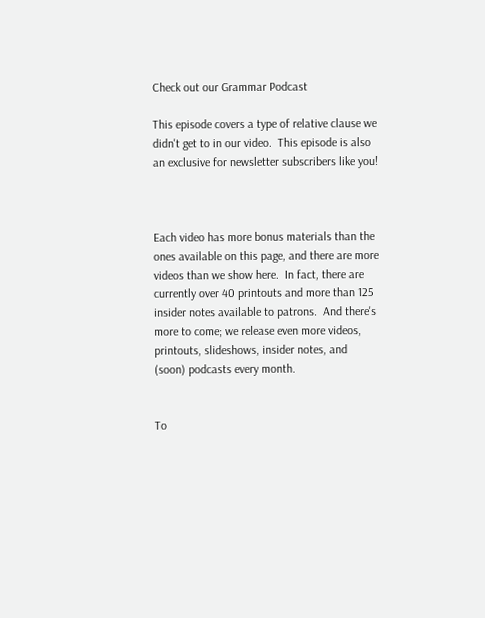Check out our Grammar Podcast

This episode covers a type of relative clause we didn't get to in our video.  This episode is also an exclusive for newsletter subscribers like you!



Each video has more bonus materials than the ones available on this page, and there are more videos than we show here.  In fact, there are currently over 40 printouts and more than 125 insider notes available to patrons.  And there's more to come; we release even more videos, printouts, slideshows, insider notes, and (soon) podcasts every month.


To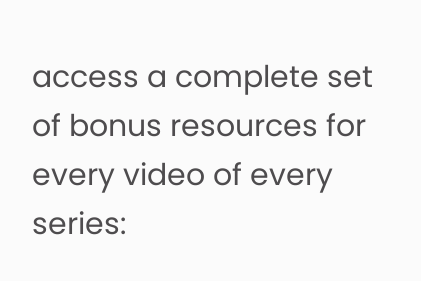access a complete set of bonus resources for every video of every series: